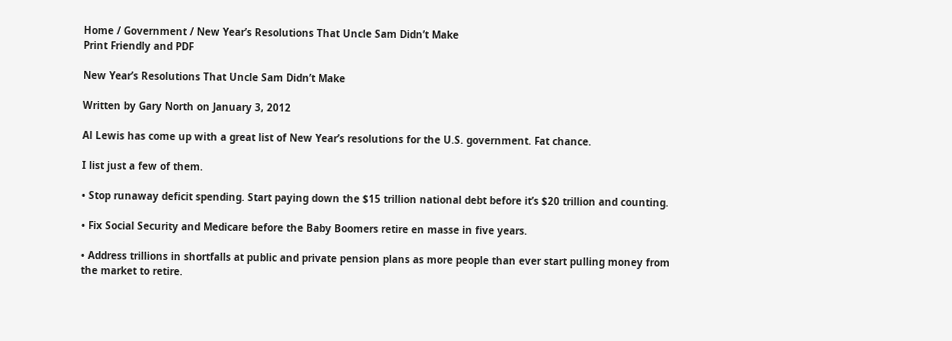Home / Government / New Year’s Resolutions That Uncle Sam Didn’t Make
Print Friendly and PDF

New Year’s Resolutions That Uncle Sam Didn’t Make

Written by Gary North on January 3, 2012

Al Lewis has come up with a great list of New Year’s resolutions for the U.S. government. Fat chance.

I list just a few of them.

• Stop runaway deficit spending. Start paying down the $15 trillion national debt before it’s $20 trillion and counting.

• Fix Social Security and Medicare before the Baby Boomers retire en masse in five years.

• Address trillions in shortfalls at public and private pension plans as more people than ever start pulling money from the market to retire.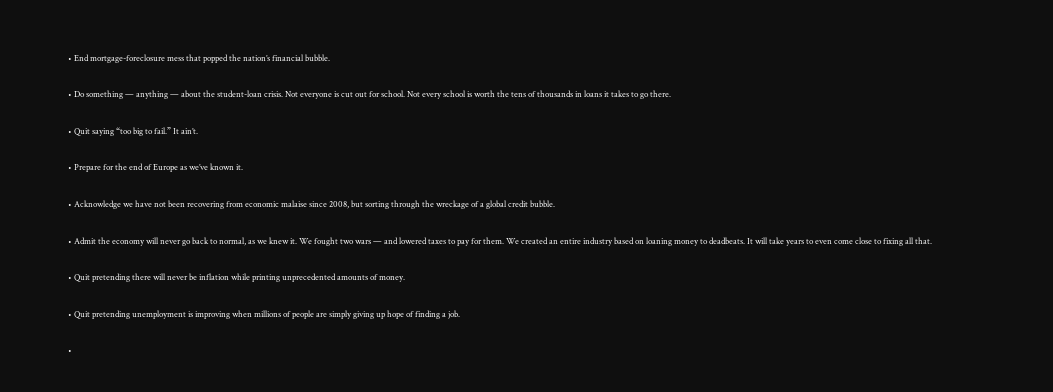• End mortgage-foreclosure mess that popped the nation’s financial bubble.

• Do something — anything — about the student-loan crisis. Not everyone is cut out for school. Not every school is worth the tens of thousands in loans it takes to go there.

• Quit saying “too big to fail.” It ain’t.

• Prepare for the end of Europe as we’ve known it.

• Acknowledge we have not been recovering from economic malaise since 2008, but sorting through the wreckage of a global credit bubble.

• Admit the economy will never go back to normal, as we knew it. We fought two wars — and lowered taxes to pay for them. We created an entire industry based on loaning money to deadbeats. It will take years to even come close to fixing all that.

• Quit pretending there will never be inflation while printing unprecedented amounts of money.

• Quit pretending unemployment is improving when millions of people are simply giving up hope of finding a job.

•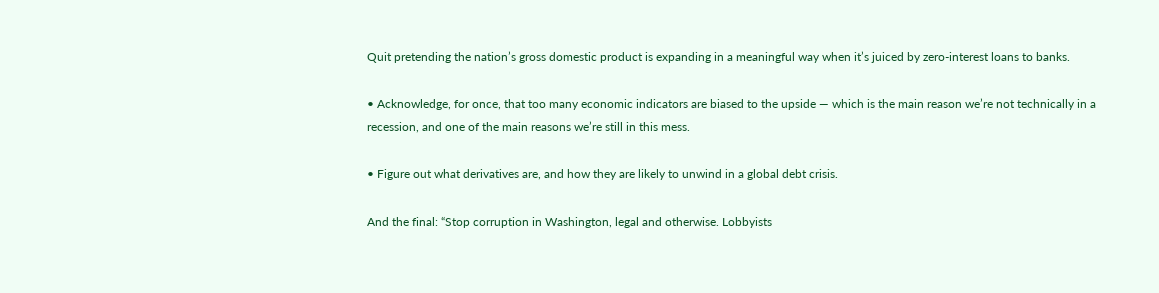Quit pretending the nation’s gross domestic product is expanding in a meaningful way when it’s juiced by zero-interest loans to banks.

• Acknowledge, for once, that too many economic indicators are biased to the upside — which is the main reason we’re not technically in a recession, and one of the main reasons we’re still in this mess.

• Figure out what derivatives are, and how they are likely to unwind in a global debt crisis.

And the final: “Stop corruption in Washington, legal and otherwise. Lobbyists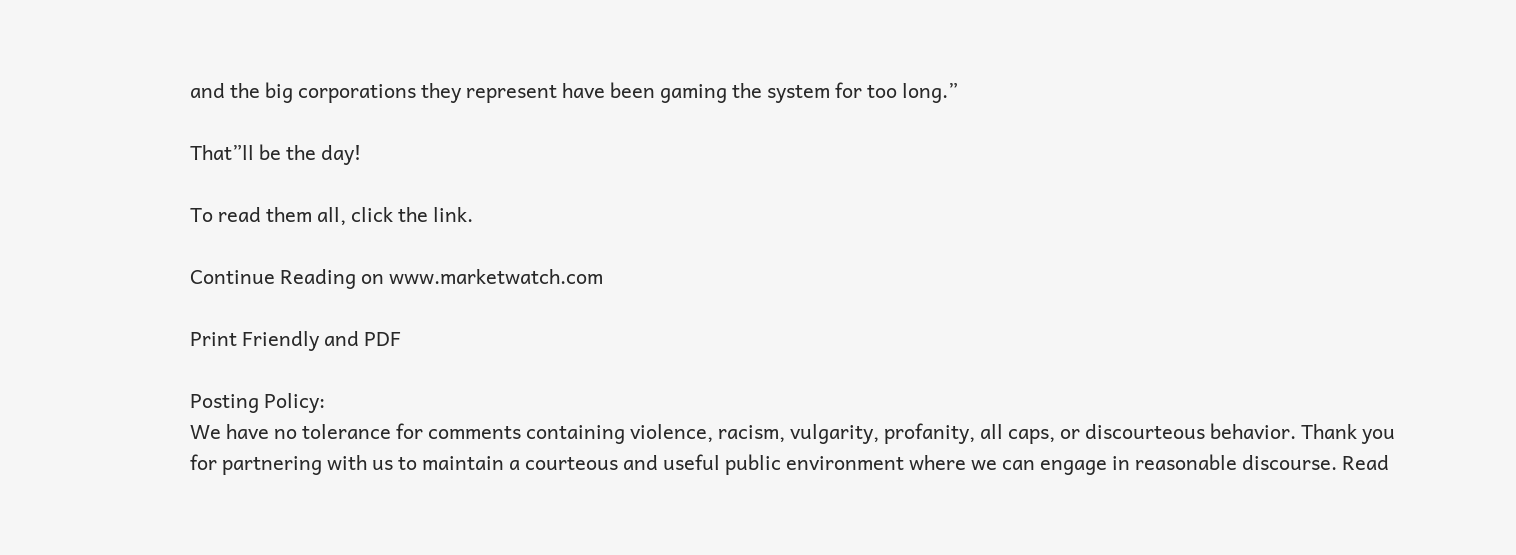and the big corporations they represent have been gaming the system for too long.”

That”ll be the day!

To read them all, click the link.

Continue Reading on www.marketwatch.com

Print Friendly and PDF

Posting Policy:
We have no tolerance for comments containing violence, racism, vulgarity, profanity, all caps, or discourteous behavior. Thank you for partnering with us to maintain a courteous and useful public environment where we can engage in reasonable discourse. Read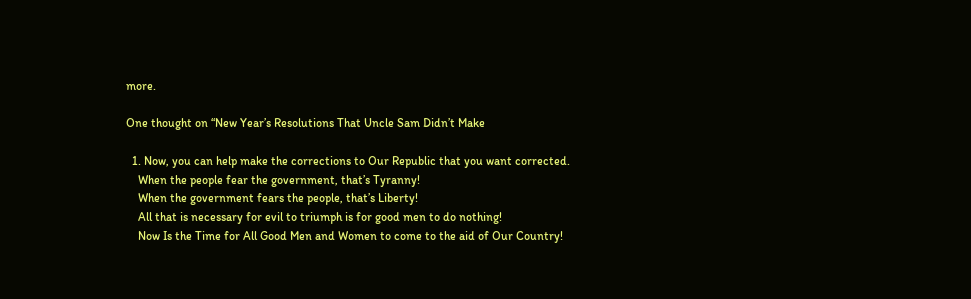more.

One thought on “New Year’s Resolutions That Uncle Sam Didn’t Make

  1. Now, you can help make the corrections to Our Republic that you want corrected.
    When the people fear the government, that’s Tyranny!
    When the government fears the people, that’s Liberty!
    All that is necessary for evil to triumph is for good men to do nothing!
    Now Is the Time for All Good Men and Women to come to the aid of Our Country!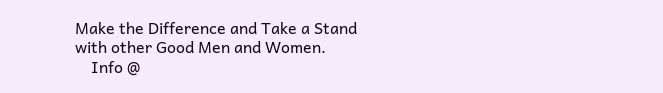Make the Difference and Take a Stand with other Good Men and Women.
    Info @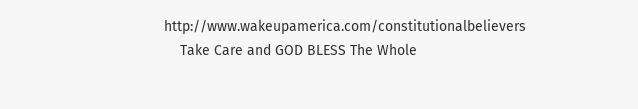http://www.wakeupamerica.com/constitutionalbelievers
    Take Care and GOD BLESS The Whole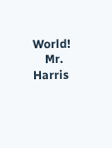World!
    Mr. Harris